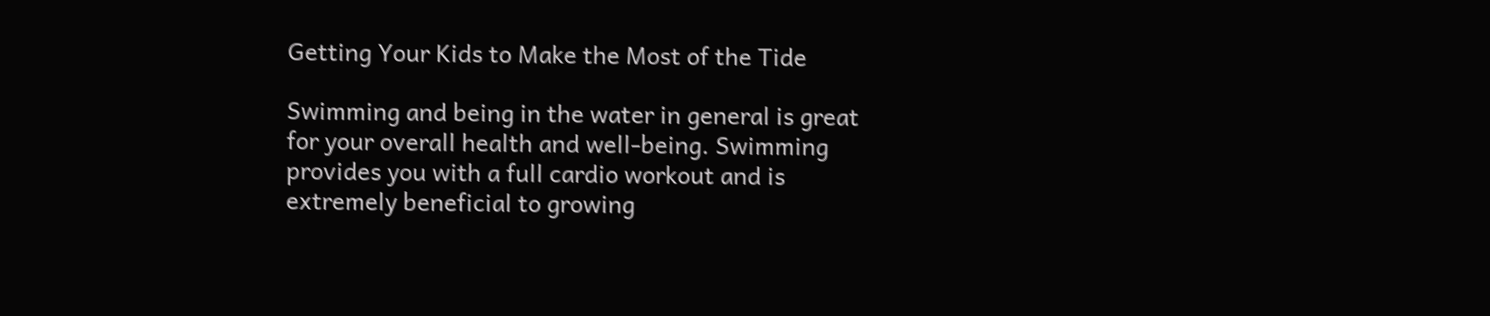Getting Your Kids to Make the Most of the Tide

Swimming and being in the water in general is great for your overall health and well-being. Swimming provides you with a full cardio workout and is extremely beneficial to growing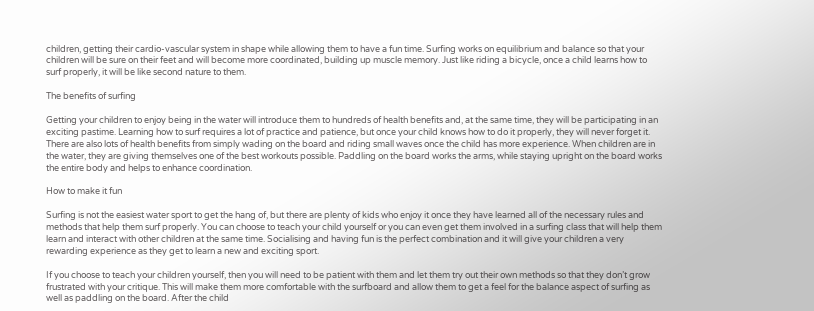children, getting their cardio-vascular system in shape while allowing them to have a fun time. Surfing works on equilibrium and balance so that your children will be sure on their feet and will become more coordinated, building up muscle memory. Just like riding a bicycle, once a child learns how to surf properly, it will be like second nature to them.

The benefits of surfing

Getting your children to enjoy being in the water will introduce them to hundreds of health benefits and, at the same time, they will be participating in an exciting pastime. Learning how to surf requires a lot of practice and patience, but once your child knows how to do it properly, they will never forget it. There are also lots of health benefits from simply wading on the board and riding small waves once the child has more experience. When children are in the water, they are giving themselves one of the best workouts possible. Paddling on the board works the arms, while staying upright on the board works the entire body and helps to enhance coordination.

How to make it fun

Surfing is not the easiest water sport to get the hang of, but there are plenty of kids who enjoy it once they have learned all of the necessary rules and methods that help them surf properly. You can choose to teach your child yourself or you can even get them involved in a surfing class that will help them learn and interact with other children at the same time. Socialising and having fun is the perfect combination and it will give your children a very rewarding experience as they get to learn a new and exciting sport.

If you choose to teach your children yourself, then you will need to be patient with them and let them try out their own methods so that they don’t grow frustrated with your critique. This will make them more comfortable with the surfboard and allow them to get a feel for the balance aspect of surfing as well as paddling on the board. After the child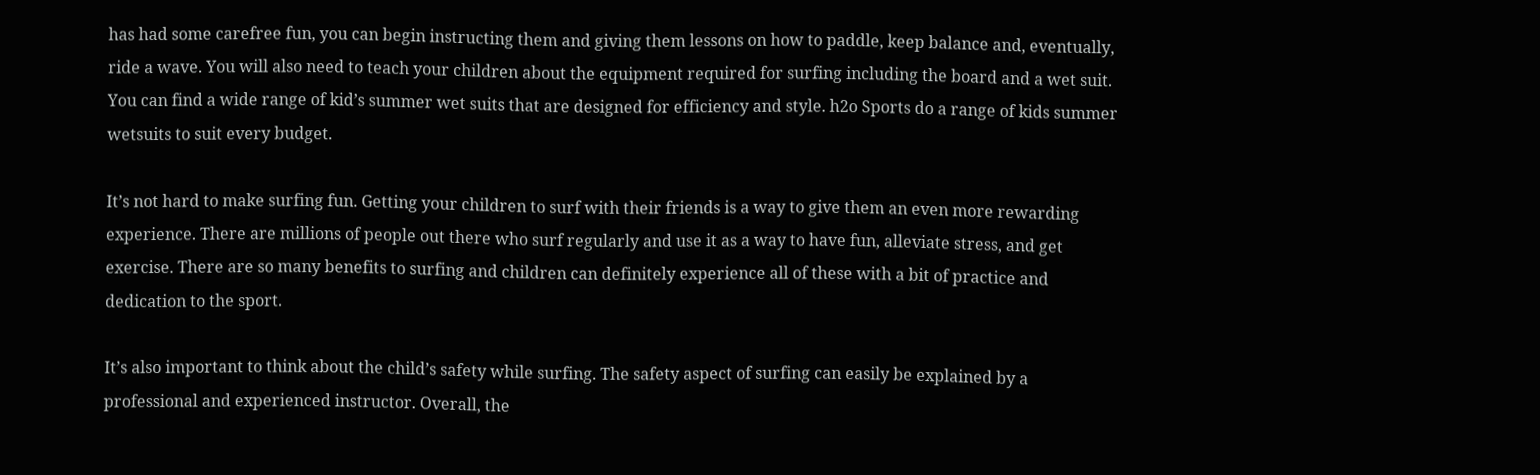has had some carefree fun, you can begin instructing them and giving them lessons on how to paddle, keep balance and, eventually, ride a wave. You will also need to teach your children about the equipment required for surfing including the board and a wet suit. You can find a wide range of kid’s summer wet suits that are designed for efficiency and style. h2o Sports do a range of kids summer wetsuits to suit every budget.

It’s not hard to make surfing fun. Getting your children to surf with their friends is a way to give them an even more rewarding experience. There are millions of people out there who surf regularly and use it as a way to have fun, alleviate stress, and get exercise. There are so many benefits to surfing and children can definitely experience all of these with a bit of practice and dedication to the sport.

It’s also important to think about the child’s safety while surfing. The safety aspect of surfing can easily be explained by a professional and experienced instructor. Overall, the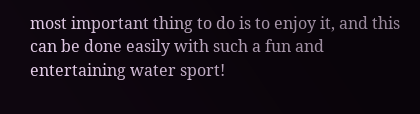most important thing to do is to enjoy it, and this can be done easily with such a fun and entertaining water sport!